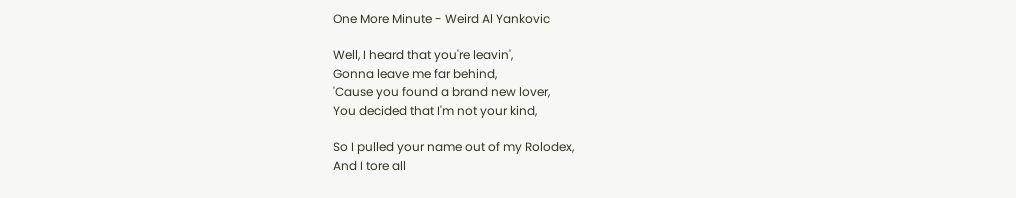One More Minute - Weird Al Yankovic

Well, I heard that you're leavin',
Gonna leave me far behind,
'Cause you found a brand new lover,
You decided that I'm not your kind,

So I pulled your name out of my Rolodex,
And I tore all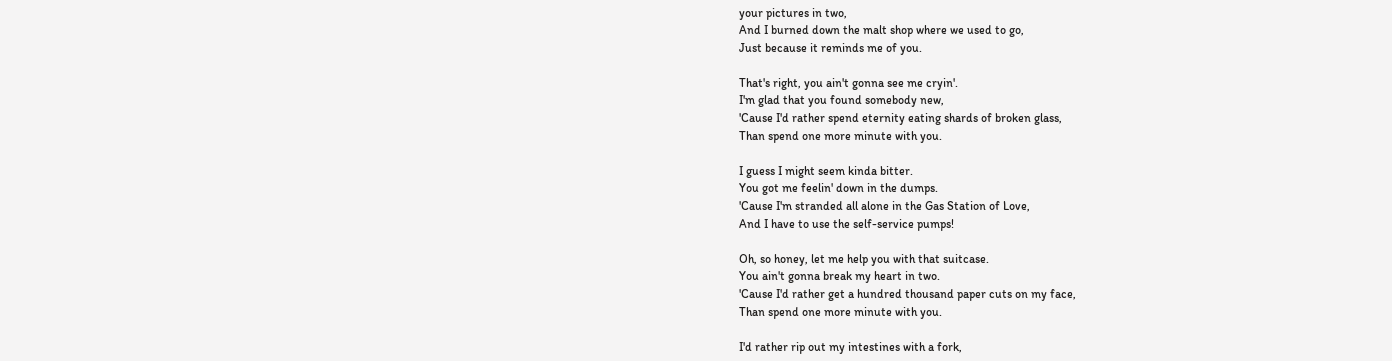your pictures in two,
And I burned down the malt shop where we used to go,
Just because it reminds me of you.

That's right, you ain't gonna see me cryin'.
I'm glad that you found somebody new,
'Cause I'd rather spend eternity eating shards of broken glass,
Than spend one more minute with you.

I guess I might seem kinda bitter.
You got me feelin' down in the dumps.
'Cause I'm stranded all alone in the Gas Station of Love,
And I have to use the self-service pumps!

Oh, so honey, let me help you with that suitcase.
You ain't gonna break my heart in two.
'Cause I'd rather get a hundred thousand paper cuts on my face,
Than spend one more minute with you.

I'd rather rip out my intestines with a fork,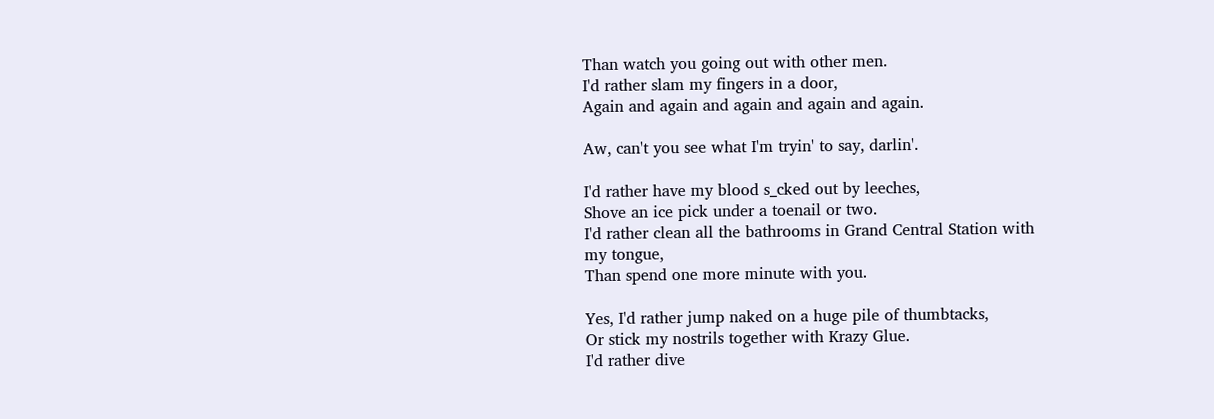Than watch you going out with other men.
I'd rather slam my fingers in a door,
Again and again and again and again and again.

Aw, can't you see what I'm tryin' to say, darlin'.

I'd rather have my blood s_cked out by leeches,
Shove an ice pick under a toenail or two.
I'd rather clean all the bathrooms in Grand Central Station with
my tongue,
Than spend one more minute with you.

Yes, I'd rather jump naked on a huge pile of thumbtacks,
Or stick my nostrils together with Krazy Glue.
I'd rather dive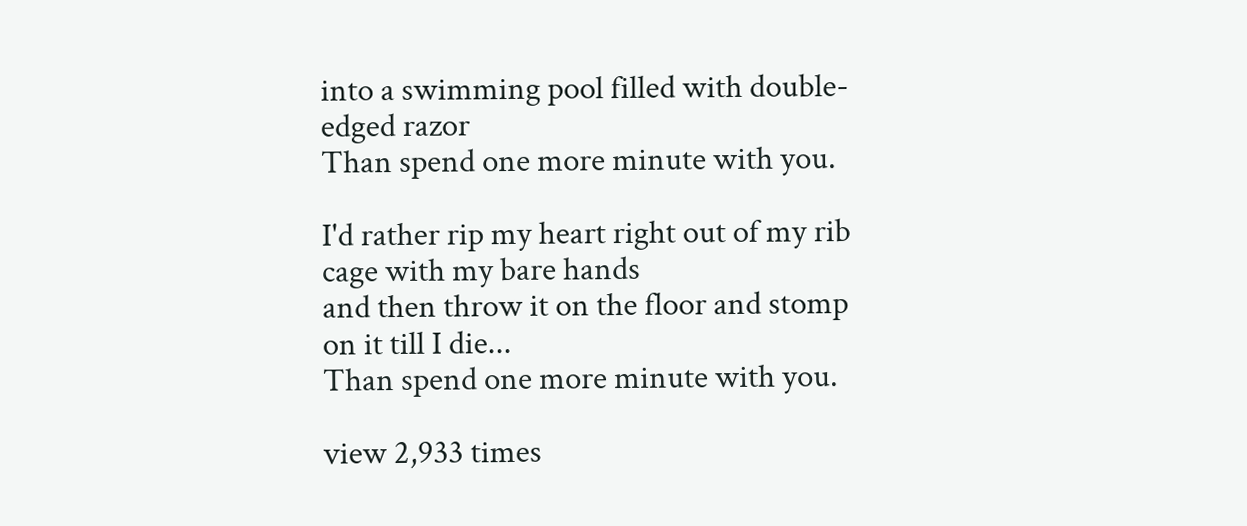into a swimming pool filled with double-edged razor
Than spend one more minute with you.

I'd rather rip my heart right out of my rib cage with my bare hands
and then throw it on the floor and stomp on it till I die...
Than spend one more minute with you.

view 2,933 times